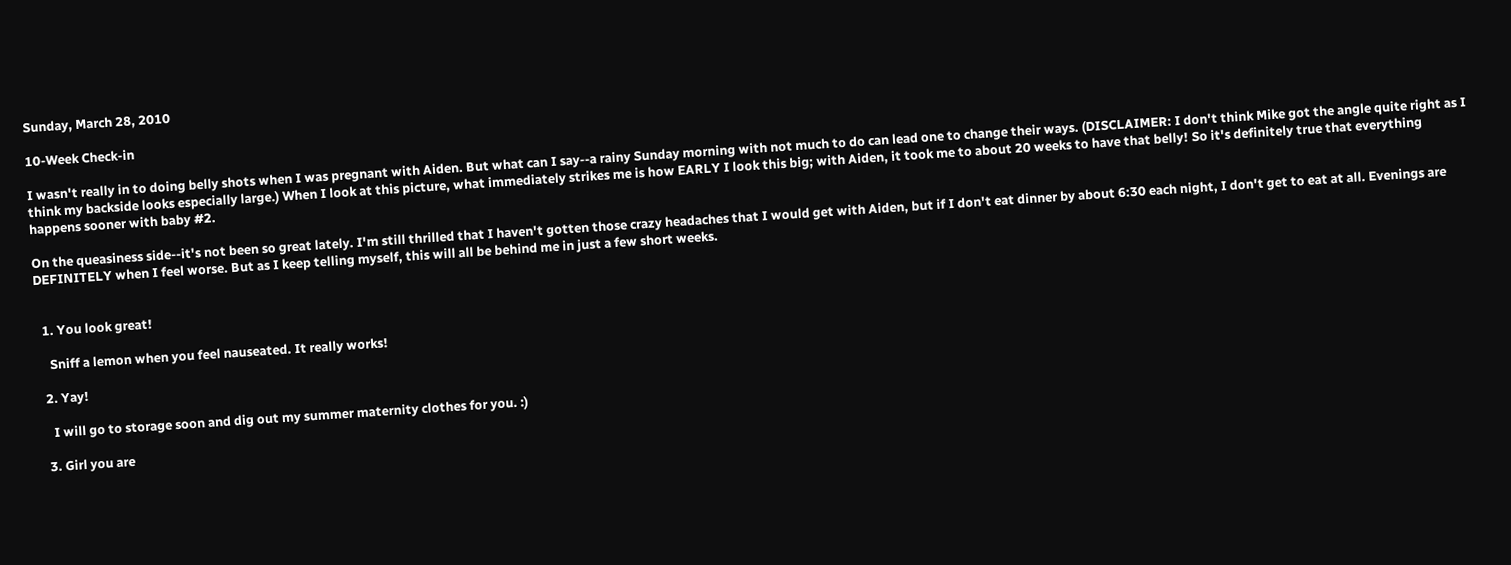Sunday, March 28, 2010

10-Week Check-in

I wasn't really in to doing belly shots when I was pregnant with Aiden. But what can I say--a rainy Sunday morning with not much to do can lead one to change their ways. (DISCLAIMER: I don't think Mike got the angle quite right as I think my backside looks especially large.) When I look at this picture, what immediately strikes me is how EARLY I look this big; with Aiden, it took me to about 20 weeks to have that belly! So it's definitely true that everything happens sooner with baby #2.

On the queasiness side--it's not been so great lately. I'm still thrilled that I haven't gotten those crazy headaches that I would get with Aiden, but if I don't eat dinner by about 6:30 each night, I don't get to eat at all. Evenings are DEFINITELY when I feel worse. But as I keep telling myself, this will all be behind me in just a few short weeks.


  1. You look great!

    Sniff a lemon when you feel nauseated. It really works!

  2. Yay!

    I will go to storage soon and dig out my summer maternity clothes for you. :)

  3. Girl you are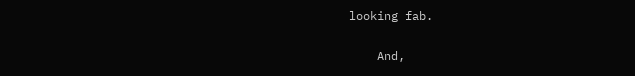looking fab.

    And,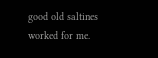good old saltines worked for me.